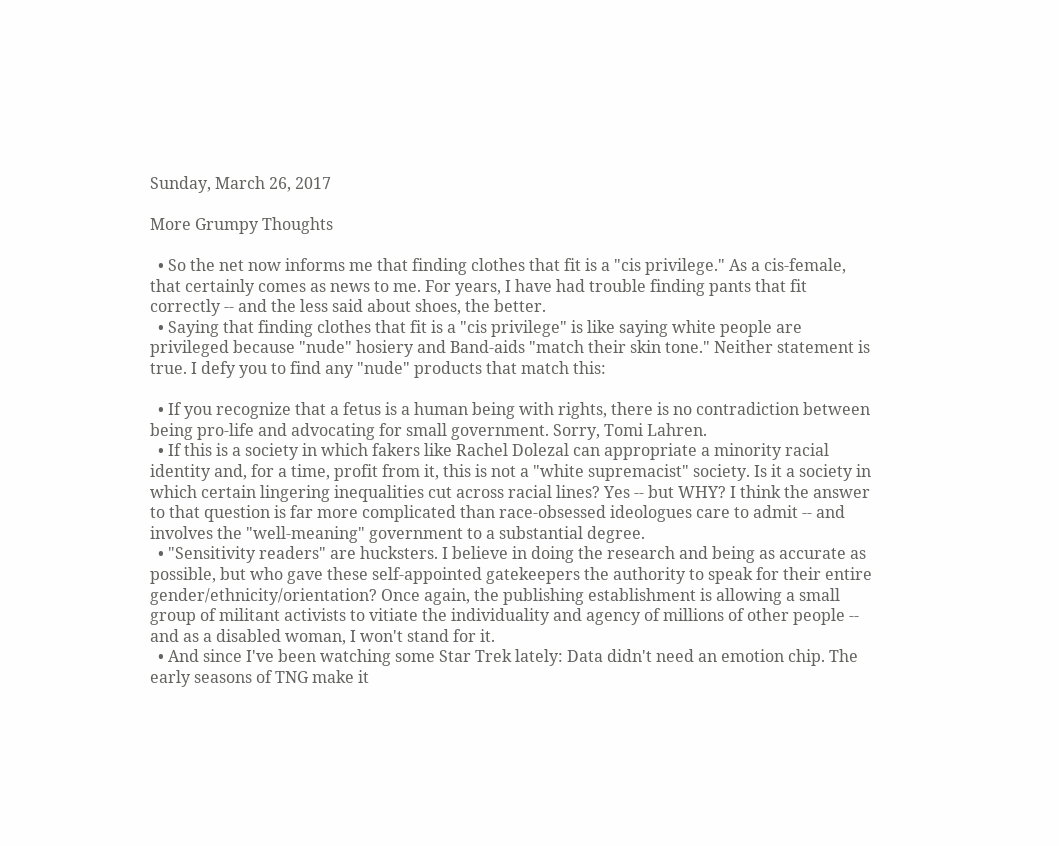Sunday, March 26, 2017

More Grumpy Thoughts

  • So the net now informs me that finding clothes that fit is a "cis privilege." As a cis-female, that certainly comes as news to me. For years, I have had trouble finding pants that fit correctly -- and the less said about shoes, the better.
  • Saying that finding clothes that fit is a "cis privilege" is like saying white people are privileged because "nude" hosiery and Band-aids "match their skin tone." Neither statement is true. I defy you to find any "nude" products that match this:

  • If you recognize that a fetus is a human being with rights, there is no contradiction between being pro-life and advocating for small government. Sorry, Tomi Lahren.
  • If this is a society in which fakers like Rachel Dolezal can appropriate a minority racial identity and, for a time, profit from it, this is not a "white supremacist" society. Is it a society in which certain lingering inequalities cut across racial lines? Yes -- but WHY? I think the answer to that question is far more complicated than race-obsessed ideologues care to admit -- and involves the "well-meaning" government to a substantial degree.
  • "Sensitivity readers" are hucksters. I believe in doing the research and being as accurate as possible, but who gave these self-appointed gatekeepers the authority to speak for their entire gender/ethnicity/orientation? Once again, the publishing establishment is allowing a small group of militant activists to vitiate the individuality and agency of millions of other people -- and as a disabled woman, I won't stand for it.
  • And since I've been watching some Star Trek lately: Data didn't need an emotion chip. The early seasons of TNG make it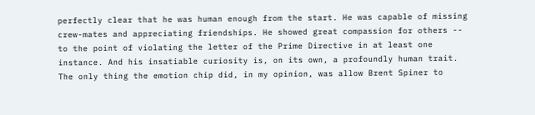perfectly clear that he was human enough from the start. He was capable of missing crew-mates and appreciating friendships. He showed great compassion for others -- to the point of violating the letter of the Prime Directive in at least one instance. And his insatiable curiosity is, on its own, a profoundly human trait. The only thing the emotion chip did, in my opinion, was allow Brent Spiner to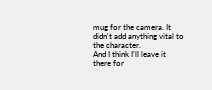mug for the camera. It didn't add anything vital to the character.
And I think I'll leave it there for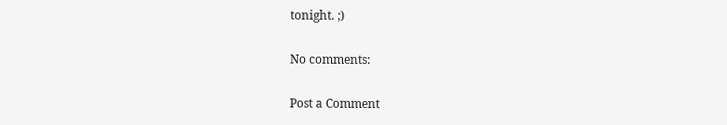tonight. ;)

No comments:

Post a Comment